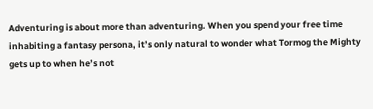Adventuring is about more than adventuring. When you spend your free time inhabiting a fantasy persona, it’s only natural to wonder what Tormog the Mighty gets up to when he’s not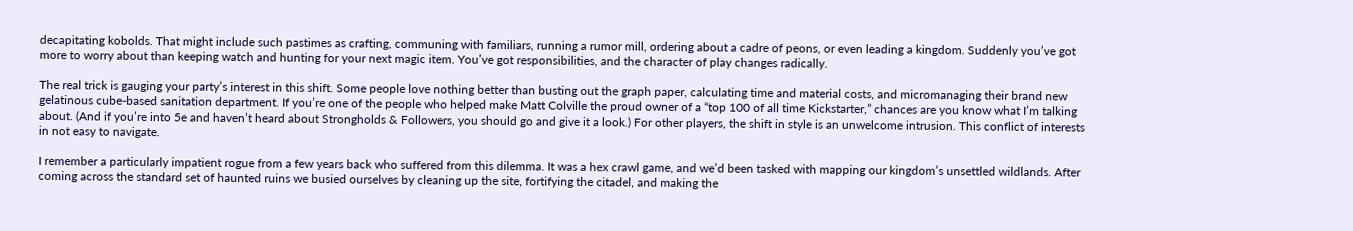decapitating kobolds. That might include such pastimes as crafting, communing with familiars, running a rumor mill, ordering about a cadre of peons, or even leading a kingdom. Suddenly you’ve got more to worry about than keeping watch and hunting for your next magic item. You’ve got responsibilities, and the character of play changes radically.

The real trick is gauging your party’s interest in this shift. Some people love nothing better than busting out the graph paper, calculating time and material costs, and micromanaging their brand new gelatinous cube-based sanitation department. If you’re one of the people who helped make Matt Colville the proud owner of a “top 100 of all time Kickstarter,” chances are you know what I’m talking about. (And if you’re into 5e and haven’t heard about Strongholds & Followers, you should go and give it a look.) For other players, the shift in style is an unwelcome intrusion. This conflict of interests in not easy to navigate.

I remember a particularly impatient rogue from a few years back who suffered from this dilemma. It was a hex crawl game, and we’d been tasked with mapping our kingdom’s unsettled wildlands. After coming across the standard set of haunted ruins we busied ourselves by cleaning up the site, fortifying the citadel, and making the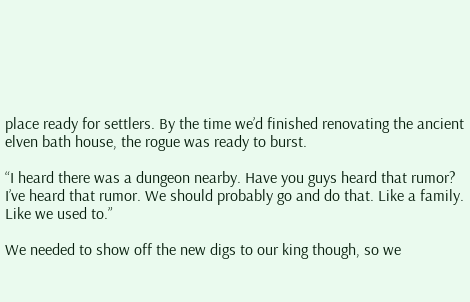place ready for settlers. By the time we’d finished renovating the ancient elven bath house, the rogue was ready to burst.

“I heard there was a dungeon nearby. Have you guys heard that rumor? I’ve heard that rumor. We should probably go and do that. Like a family. Like we used to.”

We needed to show off the new digs to our king though, so we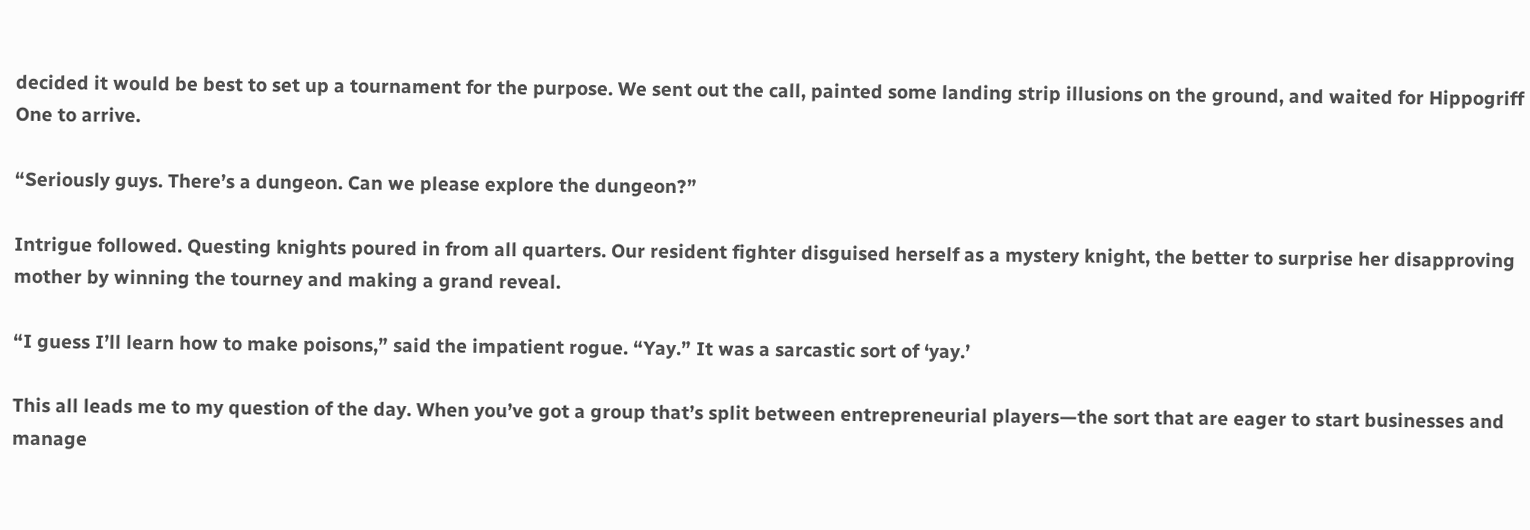decided it would be best to set up a tournament for the purpose. We sent out the call, painted some landing strip illusions on the ground, and waited for Hippogriff One to arrive.

“Seriously guys. There’s a dungeon. Can we please explore the dungeon?”

Intrigue followed. Questing knights poured in from all quarters. Our resident fighter disguised herself as a mystery knight, the better to surprise her disapproving mother by winning the tourney and making a grand reveal.

“I guess I’ll learn how to make poisons,” said the impatient rogue. “Yay.” It was a sarcastic sort of ‘yay.’

This all leads me to my question of the day. When you’ve got a group that’s split between entrepreneurial players—the sort that are eager to start businesses and manage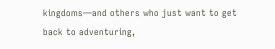kingdoms—and others who just want to get back to adventuring,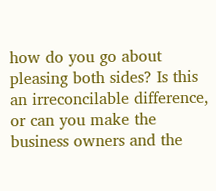how do you go about pleasing both sides? Is this an irreconcilable difference, or can you make the business owners and the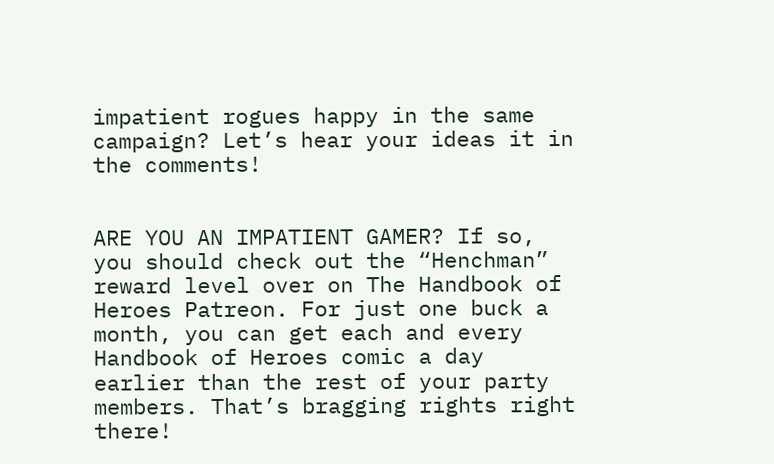impatient rogues happy in the same campaign? Let’s hear your ideas it in the comments!


ARE YOU AN IMPATIENT GAMER? If so, you should check out the “Henchman” reward level over on The Handbook of Heroes Patreon. For just one buck a month, you can get each and every Handbook of Heroes comic a day earlier than the rest of your party members. That’s bragging rights right there!